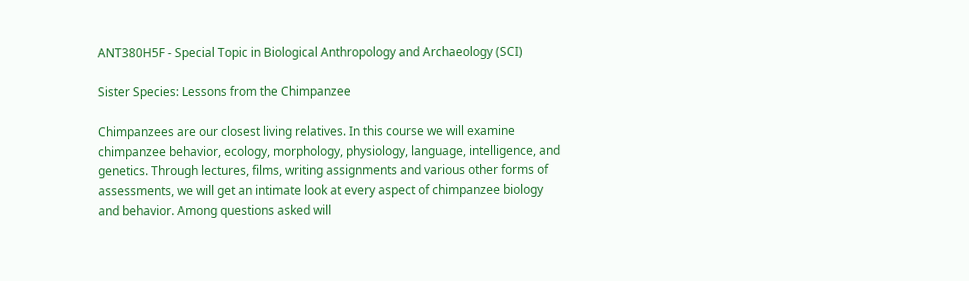ANT380H5F - Special Topic in Biological Anthropology and Archaeology (SCI)

Sister Species: Lessons from the Chimpanzee

Chimpanzees are our closest living relatives. In this course we will examine chimpanzee behavior, ecology, morphology, physiology, language, intelligence, and genetics. Through lectures, films, writing assignments and various other forms of assessments, we will get an intimate look at every aspect of chimpanzee biology and behavior. Among questions asked will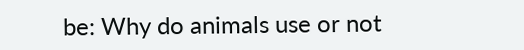be: Why do animals use or not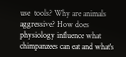use  tools? Why are animals aggressive? How does physiology influence what chimpanzees can eat and what's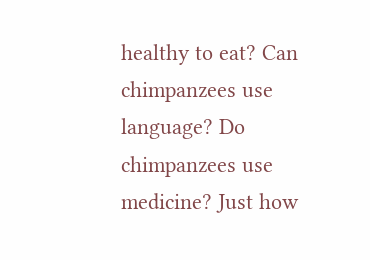healthy to eat? Can chimpanzees use language? Do chimpanzees use medicine? Just how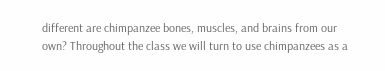different are chimpanzee bones, muscles, and brains from our own? Throughout the class we will turn to use chimpanzees as a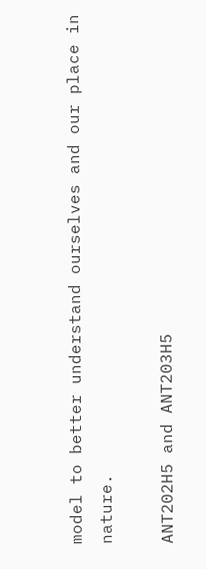model to better understand ourselves and our place in nature.

ANT202H5 and ANT203H5